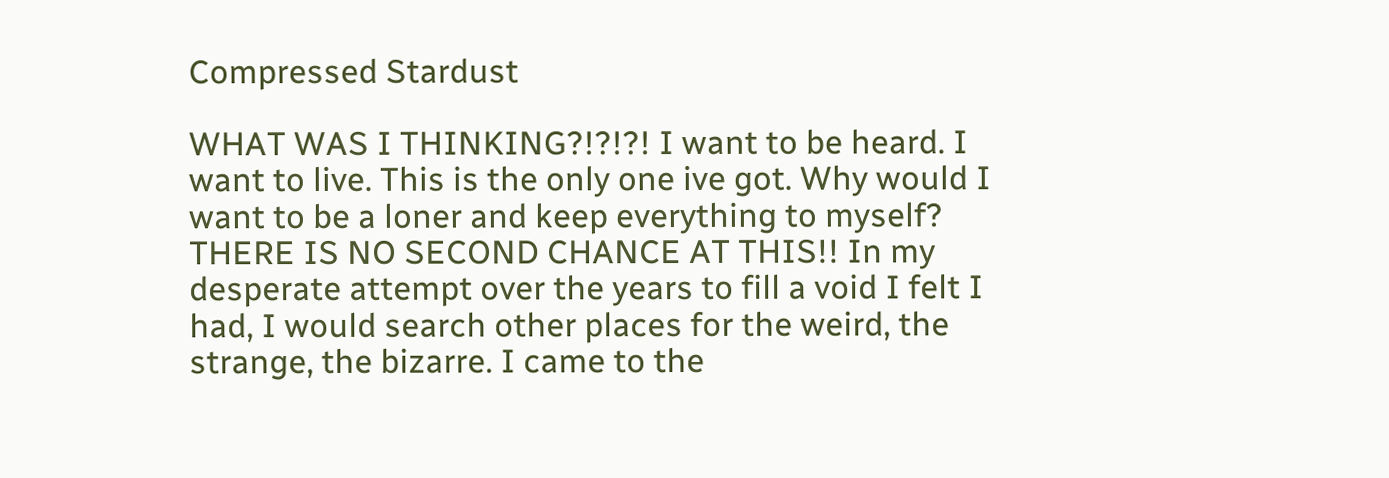Compressed Stardust

WHAT WAS I THINKING?!?!?! I want to be heard. I want to live. This is the only one ive got. Why would I want to be a loner and keep everything to myself? THERE IS NO SECOND CHANCE AT THIS!! In my desperate attempt over the years to fill a void I felt I had, I would search other places for the weird, the strange, the bizarre. I came to the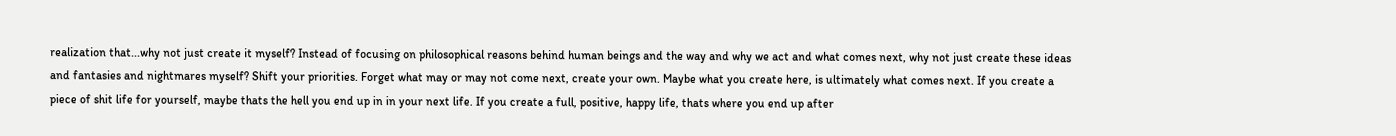realization that...why not just create it myself? Instead of focusing on philosophical reasons behind human beings and the way and why we act and what comes next, why not just create these ideas and fantasies and nightmares myself? Shift your priorities. Forget what may or may not come next, create your own. Maybe what you create here, is ultimately what comes next. If you create a piece of shit life for yourself, maybe thats the hell you end up in in your next life. If you create a full, positive, happy life, thats where you end up after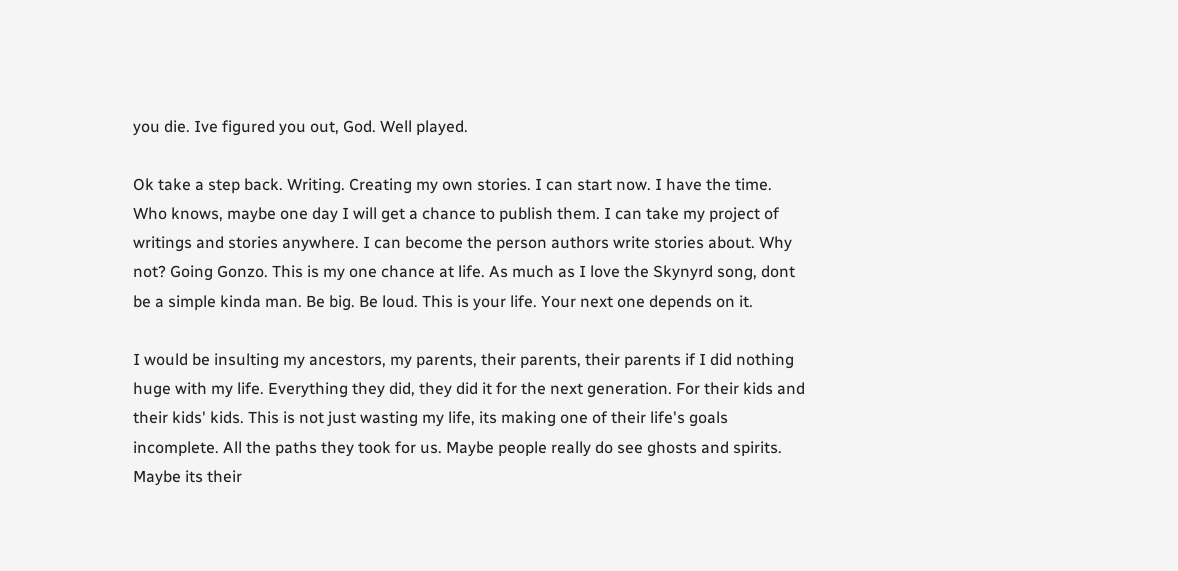you die. Ive figured you out, God. Well played.

Ok take a step back. Writing. Creating my own stories. I can start now. I have the time. Who knows, maybe one day I will get a chance to publish them. I can take my project of writings and stories anywhere. I can become the person authors write stories about. Why not? Going Gonzo. This is my one chance at life. As much as I love the Skynyrd song, dont be a simple kinda man. Be big. Be loud. This is your life. Your next one depends on it.

I would be insulting my ancestors, my parents, their parents, their parents if I did nothing huge with my life. Everything they did, they did it for the next generation. For their kids and their kids' kids. This is not just wasting my life, its making one of their life's goals incomplete. All the paths they took for us. Maybe people really do see ghosts and spirits. Maybe its their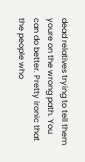dead relatives trying to tell them youre on the wrong path. You can do better. Pretty ironic that the people who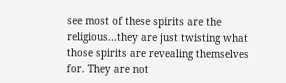see most of these spirits are the religious...they are just twisting what those spirits are revealing themselves for. They are not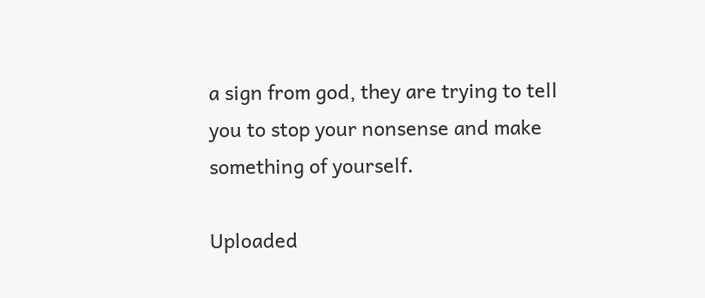a sign from god, they are trying to tell you to stop your nonsense and make something of yourself.

Uploaded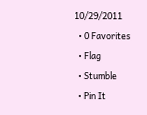10/29/2011
  • 0 Favorites
  • Flag
  • Stumble
  • Pin It